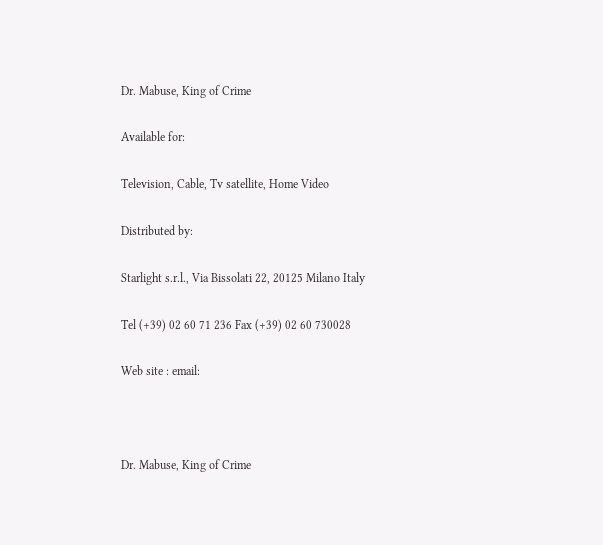Dr. Mabuse, King of Crime

Available for:

Television, Cable, Tv satellite, Home Video

Distributed by:

Starlight s.r.l., Via Bissolati 22, 20125 Milano Italy

Tel (+39) 02 60 71 236 Fax (+39) 02 60 730028

Web site : email:



Dr. Mabuse, King of Crime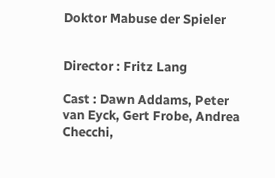Doktor Mabuse der Spieler


Director : Fritz Lang

Cast : Dawn Addams, Peter van Eyck, Gert Frobe, Andrea Checchi,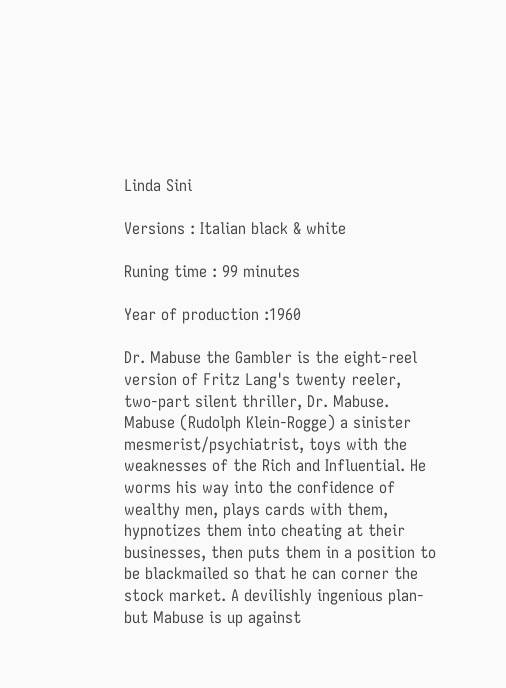Linda Sini

Versions : Italian black & white

Runing time : 99 minutes

Year of production :1960

Dr. Mabuse the Gambler is the eight-reel version of Fritz Lang's twenty reeler, two-part silent thriller, Dr. Mabuse. Mabuse (Rudolph Klein-Rogge) a sinister mesmerist/psychiatrist, toys with the weaknesses of the Rich and Influential. He worms his way into the confidence of wealthy men, plays cards with them, hypnotizes them into cheating at their businesses, then puts them in a position to be blackmailed so that he can corner the stock market. A devilishly ingenious plan-but Mabuse is up against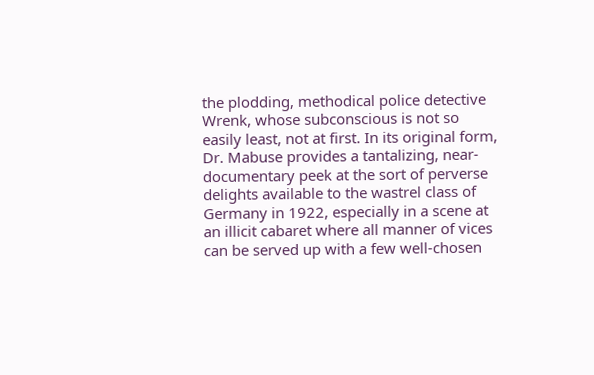the plodding, methodical police detective Wrenk, whose subconscious is not so easily least, not at first. In its original form, Dr. Mabuse provides a tantalizing, near-documentary peek at the sort of perverse delights available to the wastrel class of Germany in 1922, especially in a scene at an illicit cabaret where all manner of vices can be served up with a few well-chosen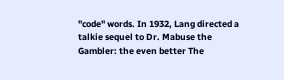"code" words. In 1932, Lang directed a talkie sequel to Dr. Mabuse the Gambler: the even better The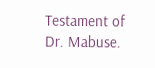Testament of Dr. Mabuse.